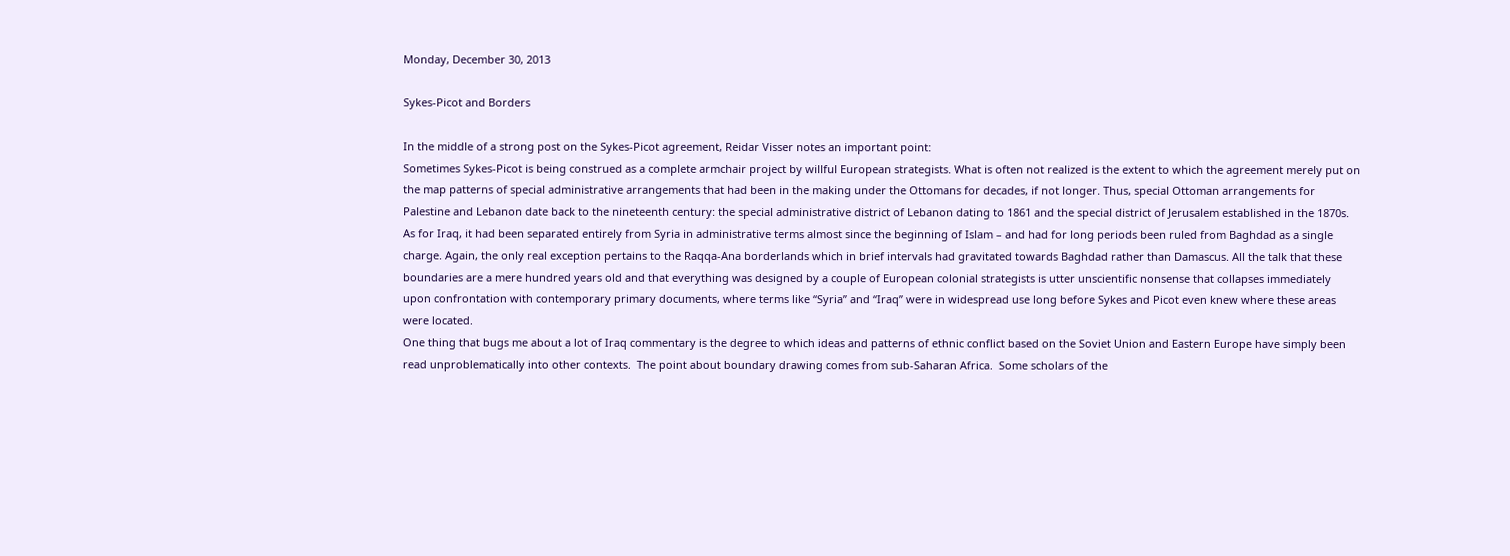Monday, December 30, 2013

Sykes-Picot and Borders

In the middle of a strong post on the Sykes-Picot agreement, Reidar Visser notes an important point:
Sometimes Sykes-Picot is being construed as a complete armchair project by willful European strategists. What is often not realized is the extent to which the agreement merely put on the map patterns of special administrative arrangements that had been in the making under the Ottomans for decades, if not longer. Thus, special Ottoman arrangements for Palestine and Lebanon date back to the nineteenth century: the special administrative district of Lebanon dating to 1861 and the special district of Jerusalem established in the 1870s. As for Iraq, it had been separated entirely from Syria in administrative terms almost since the beginning of Islam – and had for long periods been ruled from Baghdad as a single charge. Again, the only real exception pertains to the Raqqa-Ana borderlands which in brief intervals had gravitated towards Baghdad rather than Damascus. All the talk that these boundaries are a mere hundred years old and that everything was designed by a couple of European colonial strategists is utter unscientific nonsense that collapses immediately upon confrontation with contemporary primary documents, where terms like “Syria” and “Iraq” were in widespread use long before Sykes and Picot even knew where these areas were located.
One thing that bugs me about a lot of Iraq commentary is the degree to which ideas and patterns of ethnic conflict based on the Soviet Union and Eastern Europe have simply been read unproblematically into other contexts.  The point about boundary drawing comes from sub-Saharan Africa.  Some scholars of the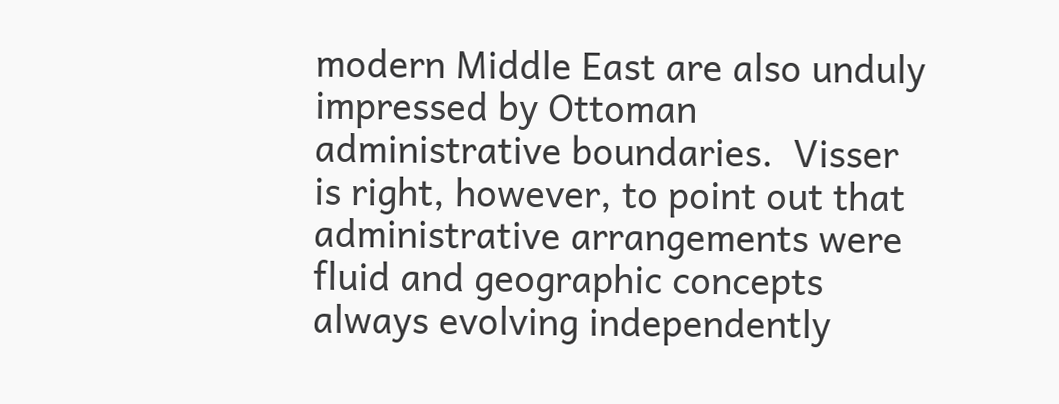modern Middle East are also unduly impressed by Ottoman administrative boundaries.  Visser is right, however, to point out that administrative arrangements were fluid and geographic concepts always evolving independently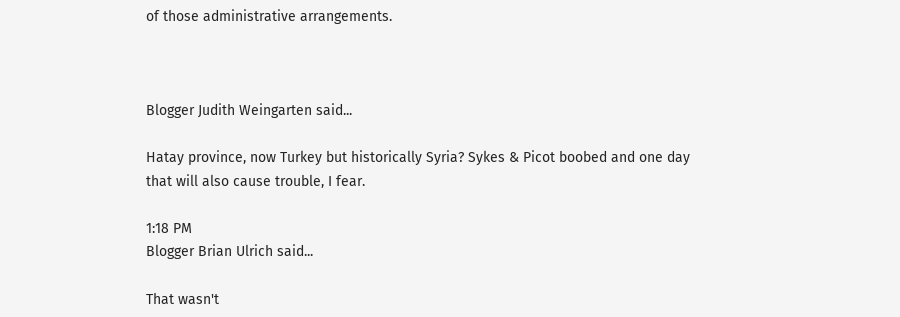of those administrative arrangements.



Blogger Judith Weingarten said...

Hatay province, now Turkey but historically Syria? Sykes & Picot boobed and one day that will also cause trouble, I fear.

1:18 PM
Blogger Brian Ulrich said...

That wasn't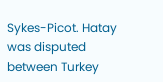Sykes-Picot. Hatay was disputed between Turkey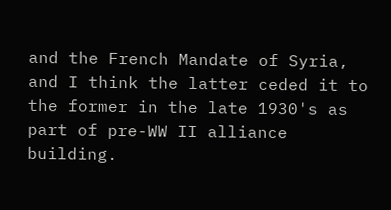and the French Mandate of Syria, and I think the latter ceded it to the former in the late 1930's as part of pre-WW II alliance building.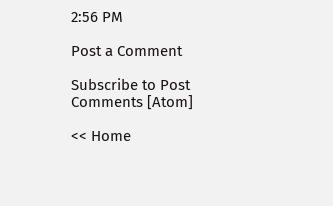2:56 PM

Post a Comment

Subscribe to Post Comments [Atom]

<< Home